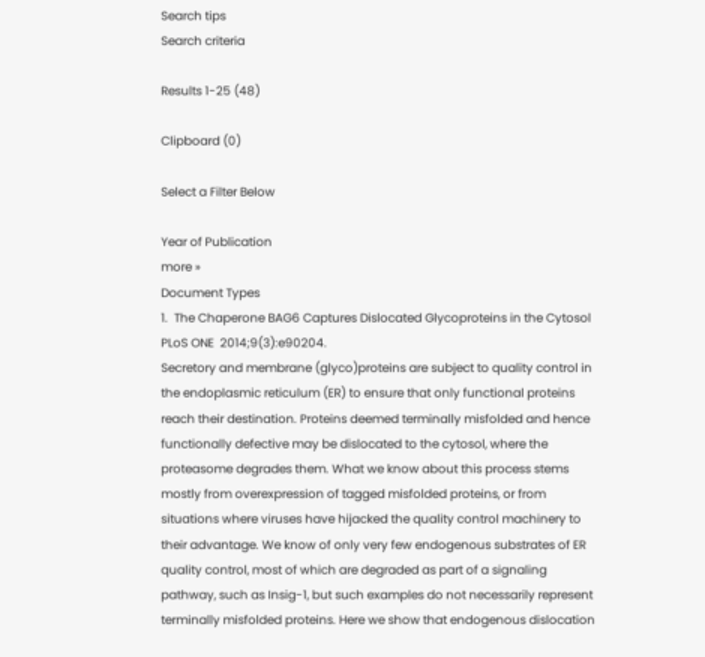Search tips
Search criteria

Results 1-25 (48)

Clipboard (0)

Select a Filter Below

Year of Publication
more »
Document Types
1.  The Chaperone BAG6 Captures Dislocated Glycoproteins in the Cytosol
PLoS ONE  2014;9(3):e90204.
Secretory and membrane (glyco)proteins are subject to quality control in the endoplasmic reticulum (ER) to ensure that only functional proteins reach their destination. Proteins deemed terminally misfolded and hence functionally defective may be dislocated to the cytosol, where the proteasome degrades them. What we know about this process stems mostly from overexpression of tagged misfolded proteins, or from situations where viruses have hijacked the quality control machinery to their advantage. We know of only very few endogenous substrates of ER quality control, most of which are degraded as part of a signaling pathway, such as Insig-1, but such examples do not necessarily represent terminally misfolded proteins. Here we show that endogenous dislocation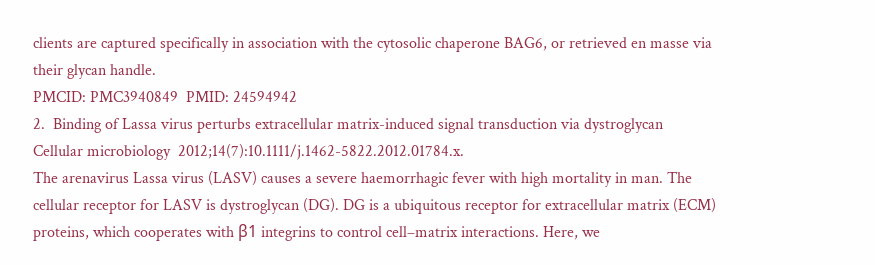clients are captured specifically in association with the cytosolic chaperone BAG6, or retrieved en masse via their glycan handle.
PMCID: PMC3940849  PMID: 24594942
2.  Binding of Lassa virus perturbs extracellular matrix-induced signal transduction via dystroglycan
Cellular microbiology  2012;14(7):10.1111/j.1462-5822.2012.01784.x.
The arenavirus Lassa virus (LASV) causes a severe haemorrhagic fever with high mortality in man. The cellular receptor for LASV is dystroglycan (DG). DG is a ubiquitous receptor for extracellular matrix (ECM) proteins, which cooperates with β1 integrins to control cell–matrix interactions. Here, we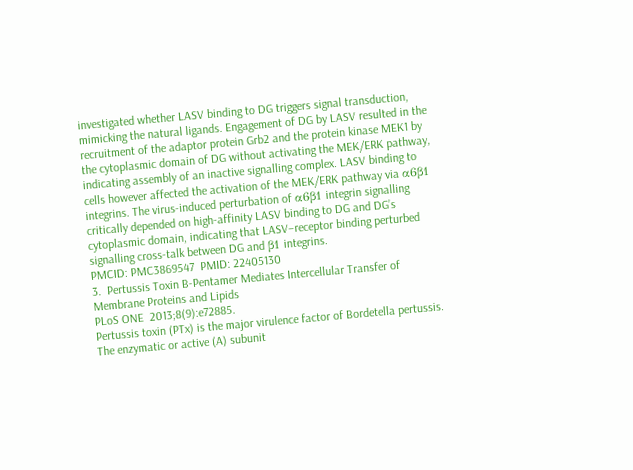investigated whether LASV binding to DG triggers signal transduction, mimicking the natural ligands. Engagement of DG by LASV resulted in the recruitment of the adaptor protein Grb2 and the protein kinase MEK1 by the cytoplasmic domain of DG without activating the MEK/ERK pathway, indicating assembly of an inactive signalling complex. LASV binding to cells however affected the activation of the MEK/ERK pathway via α6β1 integrins. The virus-induced perturbation of α6β1 integrin signalling critically depended on high-affinity LASV binding to DG and DG’s cytoplasmic domain, indicating that LASV–receptor binding perturbed signalling cross-talk between DG and β1 integrins.
PMCID: PMC3869547  PMID: 22405130
3.  Pertussis Toxin B-Pentamer Mediates Intercellular Transfer of Membrane Proteins and Lipids
PLoS ONE  2013;8(9):e72885.
Pertussis toxin (PTx) is the major virulence factor of Bordetella pertussis. The enzymatic or active (A) subunit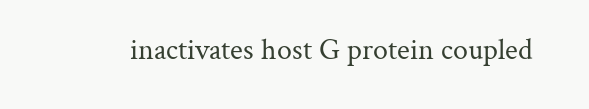inactivates host G protein coupled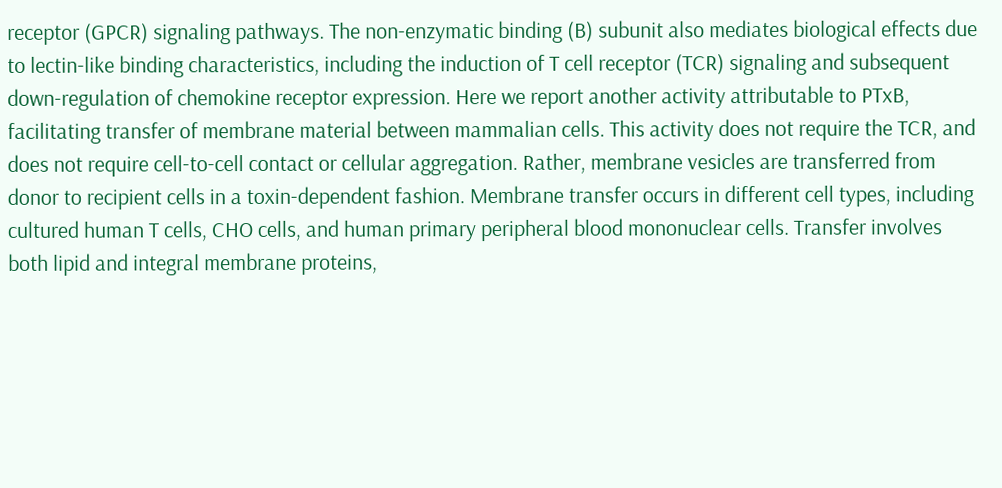receptor (GPCR) signaling pathways. The non-enzymatic binding (B) subunit also mediates biological effects due to lectin-like binding characteristics, including the induction of T cell receptor (TCR) signaling and subsequent down-regulation of chemokine receptor expression. Here we report another activity attributable to PTxB, facilitating transfer of membrane material between mammalian cells. This activity does not require the TCR, and does not require cell-to-cell contact or cellular aggregation. Rather, membrane vesicles are transferred from donor to recipient cells in a toxin-dependent fashion. Membrane transfer occurs in different cell types, including cultured human T cells, CHO cells, and human primary peripheral blood mononuclear cells. Transfer involves both lipid and integral membrane proteins,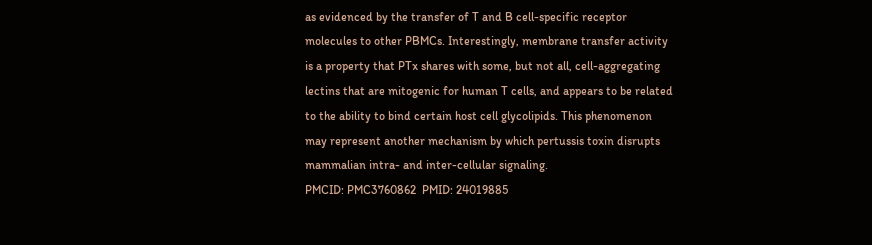as evidenced by the transfer of T and B cell-specific receptor molecules to other PBMCs. Interestingly, membrane transfer activity is a property that PTx shares with some, but not all, cell-aggregating lectins that are mitogenic for human T cells, and appears to be related to the ability to bind certain host cell glycolipids. This phenomenon may represent another mechanism by which pertussis toxin disrupts mammalian intra- and inter-cellular signaling.
PMCID: PMC3760862  PMID: 24019885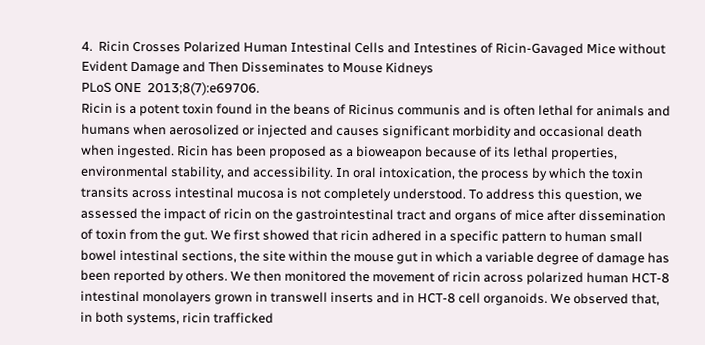4.  Ricin Crosses Polarized Human Intestinal Cells and Intestines of Ricin-Gavaged Mice without Evident Damage and Then Disseminates to Mouse Kidneys
PLoS ONE  2013;8(7):e69706.
Ricin is a potent toxin found in the beans of Ricinus communis and is often lethal for animals and humans when aerosolized or injected and causes significant morbidity and occasional death when ingested. Ricin has been proposed as a bioweapon because of its lethal properties, environmental stability, and accessibility. In oral intoxication, the process by which the toxin transits across intestinal mucosa is not completely understood. To address this question, we assessed the impact of ricin on the gastrointestinal tract and organs of mice after dissemination of toxin from the gut. We first showed that ricin adhered in a specific pattern to human small bowel intestinal sections, the site within the mouse gut in which a variable degree of damage has been reported by others. We then monitored the movement of ricin across polarized human HCT-8 intestinal monolayers grown in transwell inserts and in HCT-8 cell organoids. We observed that, in both systems, ricin trafficked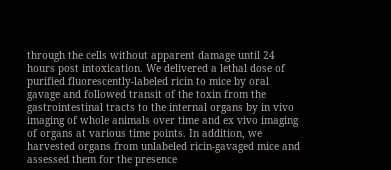through the cells without apparent damage until 24 hours post intoxication. We delivered a lethal dose of purified fluorescently-labeled ricin to mice by oral gavage and followed transit of the toxin from the gastrointestinal tracts to the internal organs by in vivo imaging of whole animals over time and ex vivo imaging of organs at various time points. In addition, we harvested organs from unlabeled ricin-gavaged mice and assessed them for the presence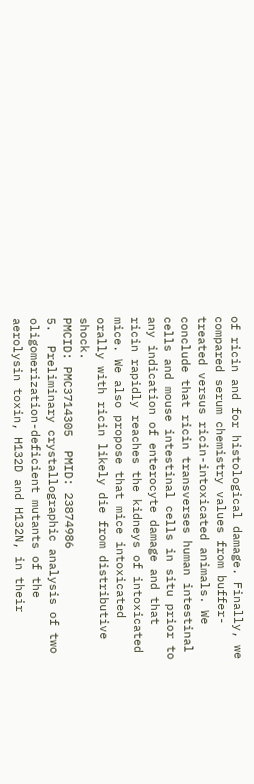of ricin and for histological damage. Finally, we compared serum chemistry values from buffer-treated versus ricin-intoxicated animals. We conclude that ricin transverses human intestinal cells and mouse intestinal cells in situ prior to any indication of enterocyte damage and that ricin rapidly reaches the kidneys of intoxicated mice. We also propose that mice intoxicated orally with ricin likely die from distributive shock.
PMCID: PMC3714305  PMID: 23874986
5.  Preliminary crystallographic analysis of two oligomerization-deficient mutants of the aerolysin toxin, H132D and H132N, in their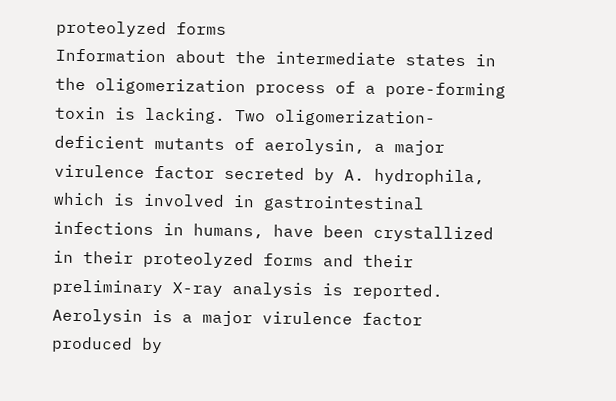proteolyzed forms
Information about the intermediate states in the oligomerization process of a pore-forming toxin is lacking. Two oligomerization-deficient mutants of aerolysin, a major virulence factor secreted by A. hydrophila, which is involved in gastrointestinal infections in humans, have been crystallized in their proteolyzed forms and their preliminary X-ray analysis is reported.
Aerolysin is a major virulence factor produced by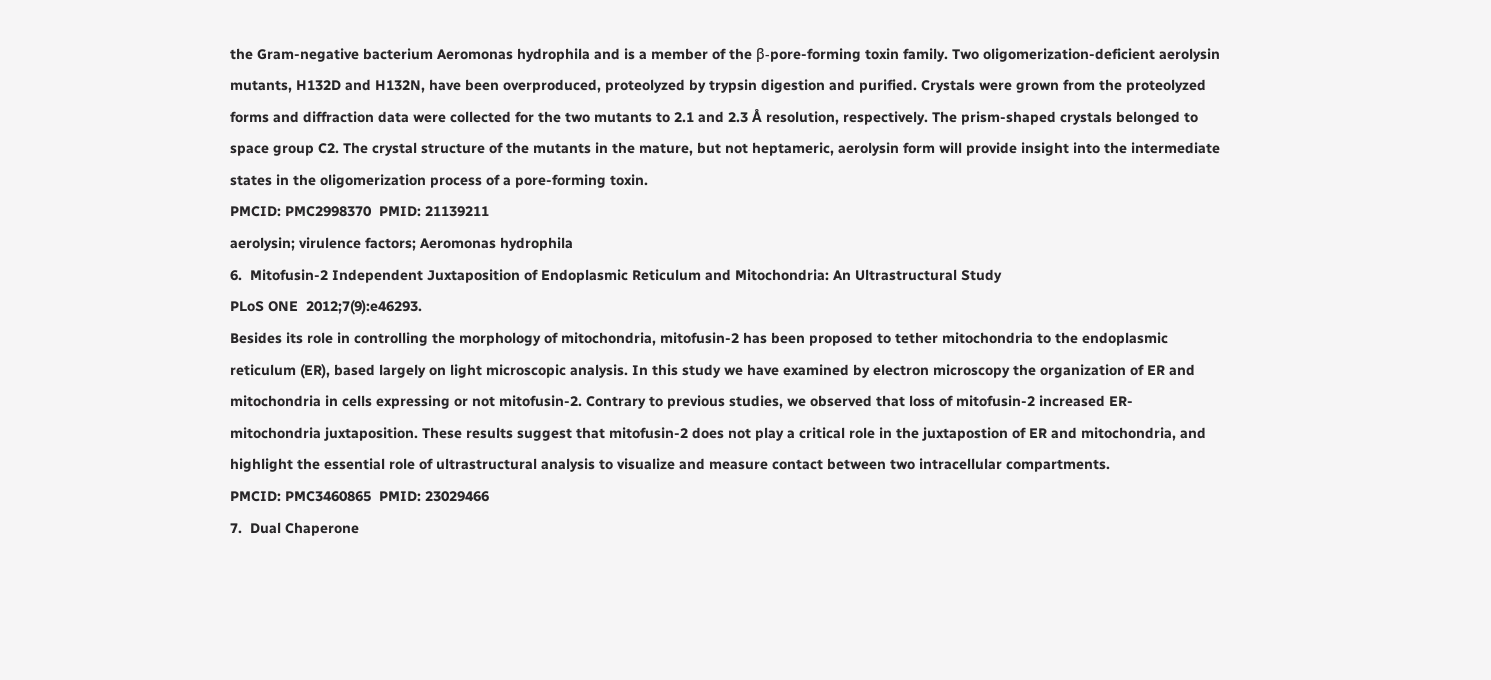the Gram-negative bacterium Aeromonas hydrophila and is a member of the β-pore-forming toxin family. Two oligomerization-deficient aerolysin mutants, H132D and H132N, have been overproduced, proteolyzed by trypsin digestion and purified. Crystals were grown from the proteolyzed forms and diffraction data were collected for the two mutants to 2.1 and 2.3 Å resolution, respectively. The prism-shaped crystals belonged to space group C2. The crystal structure of the mutants in the mature, but not heptameric, aerolysin form will provide insight into the intermediate states in the oligomerization process of a pore-forming toxin.
PMCID: PMC2998370  PMID: 21139211
aerolysin; virulence factors; Aeromonas hydrophila
6.  Mitofusin-2 Independent Juxtaposition of Endoplasmic Reticulum and Mitochondria: An Ultrastructural Study
PLoS ONE  2012;7(9):e46293.
Besides its role in controlling the morphology of mitochondria, mitofusin-2 has been proposed to tether mitochondria to the endoplasmic reticulum (ER), based largely on light microscopic analysis. In this study we have examined by electron microscopy the organization of ER and mitochondria in cells expressing or not mitofusin-2. Contrary to previous studies, we observed that loss of mitofusin-2 increased ER-mitochondria juxtaposition. These results suggest that mitofusin-2 does not play a critical role in the juxtapostion of ER and mitochondria, and highlight the essential role of ultrastructural analysis to visualize and measure contact between two intracellular compartments.
PMCID: PMC3460865  PMID: 23029466
7.  Dual Chaperone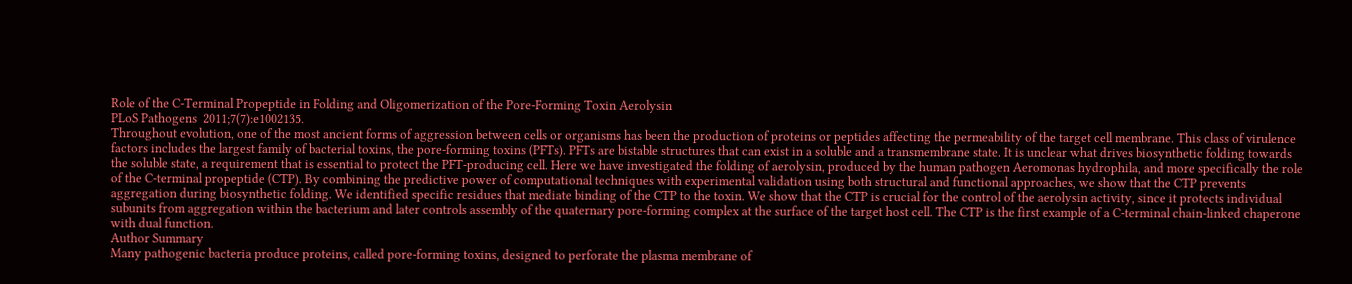Role of the C-Terminal Propeptide in Folding and Oligomerization of the Pore-Forming Toxin Aerolysin
PLoS Pathogens  2011;7(7):e1002135.
Throughout evolution, one of the most ancient forms of aggression between cells or organisms has been the production of proteins or peptides affecting the permeability of the target cell membrane. This class of virulence factors includes the largest family of bacterial toxins, the pore-forming toxins (PFTs). PFTs are bistable structures that can exist in a soluble and a transmembrane state. It is unclear what drives biosynthetic folding towards the soluble state, a requirement that is essential to protect the PFT-producing cell. Here we have investigated the folding of aerolysin, produced by the human pathogen Aeromonas hydrophila, and more specifically the role of the C-terminal propeptide (CTP). By combining the predictive power of computational techniques with experimental validation using both structural and functional approaches, we show that the CTP prevents aggregation during biosynthetic folding. We identified specific residues that mediate binding of the CTP to the toxin. We show that the CTP is crucial for the control of the aerolysin activity, since it protects individual subunits from aggregation within the bacterium and later controls assembly of the quaternary pore-forming complex at the surface of the target host cell. The CTP is the first example of a C-terminal chain-linked chaperone with dual function.
Author Summary
Many pathogenic bacteria produce proteins, called pore-forming toxins, designed to perforate the plasma membrane of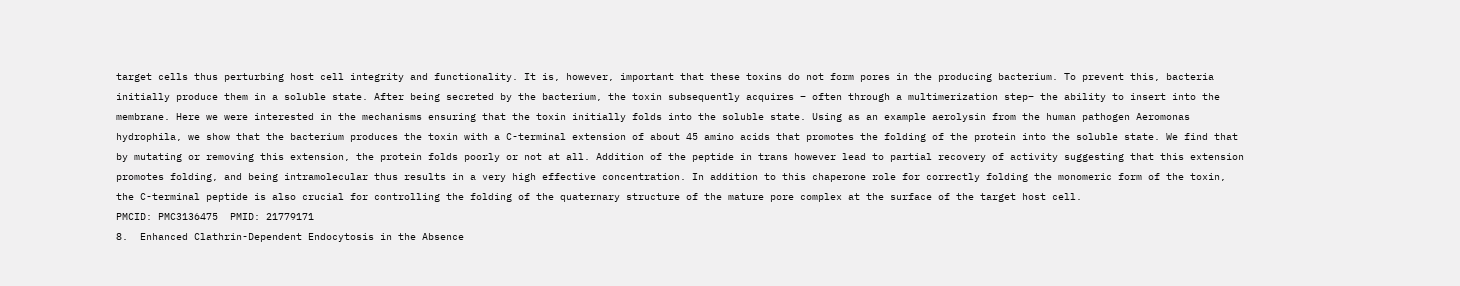target cells thus perturbing host cell integrity and functionality. It is, however, important that these toxins do not form pores in the producing bacterium. To prevent this, bacteria initially produce them in a soluble state. After being secreted by the bacterium, the toxin subsequently acquires – often through a multimerization step– the ability to insert into the membrane. Here we were interested in the mechanisms ensuring that the toxin initially folds into the soluble state. Using as an example aerolysin from the human pathogen Aeromonas hydrophila, we show that the bacterium produces the toxin with a C-terminal extension of about 45 amino acids that promotes the folding of the protein into the soluble state. We find that by mutating or removing this extension, the protein folds poorly or not at all. Addition of the peptide in trans however lead to partial recovery of activity suggesting that this extension promotes folding, and being intramolecular thus results in a very high effective concentration. In addition to this chaperone role for correctly folding the monomeric form of the toxin, the C-terminal peptide is also crucial for controlling the folding of the quaternary structure of the mature pore complex at the surface of the target host cell.
PMCID: PMC3136475  PMID: 21779171
8.  Enhanced Clathrin-Dependent Endocytosis in the Absence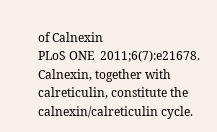of Calnexin
PLoS ONE  2011;6(7):e21678.
Calnexin, together with calreticulin, constitute the calnexin/calreticulin cycle.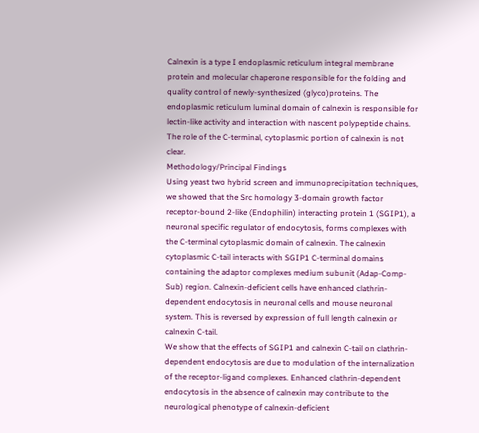Calnexin is a type I endoplasmic reticulum integral membrane protein and molecular chaperone responsible for the folding and quality control of newly-synthesized (glyco)proteins. The endoplasmic reticulum luminal domain of calnexin is responsible for lectin-like activity and interaction with nascent polypeptide chains. The role of the C-terminal, cytoplasmic portion of calnexin is not clear.
Methodology/Principal Findings
Using yeast two hybrid screen and immunoprecipitation techniques, we showed that the Src homology 3-domain growth factor receptor-bound 2-like (Endophilin) interacting protein 1 (SGIP1), a neuronal specific regulator of endocytosis, forms complexes with the C-terminal cytoplasmic domain of calnexin. The calnexin cytoplasmic C-tail interacts with SGIP1 C-terminal domains containing the adaptor complexes medium subunit (Adap-Comp-Sub) region. Calnexin-deficient cells have enhanced clathrin-dependent endocytosis in neuronal cells and mouse neuronal system. This is reversed by expression of full length calnexin or calnexin C-tail.
We show that the effects of SGIP1 and calnexin C-tail on clathrin-dependent endocytosis are due to modulation of the internalization of the receptor-ligand complexes. Enhanced clathrin-dependent endocytosis in the absence of calnexin may contribute to the neurological phenotype of calnexin-deficient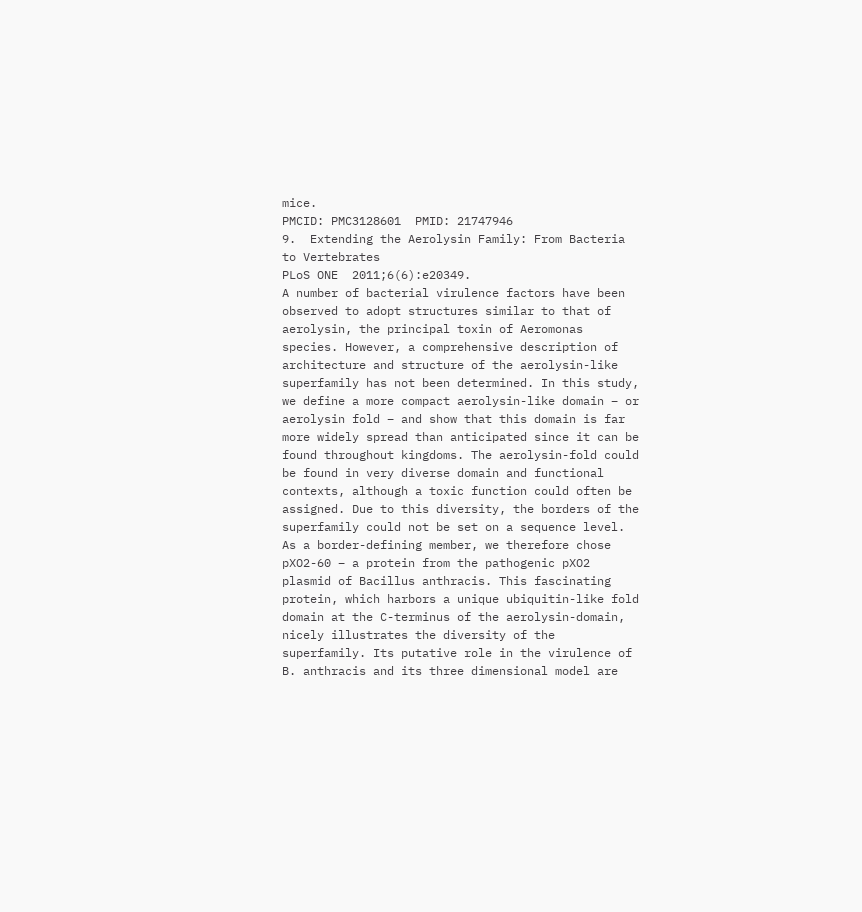mice.
PMCID: PMC3128601  PMID: 21747946
9.  Extending the Aerolysin Family: From Bacteria to Vertebrates
PLoS ONE  2011;6(6):e20349.
A number of bacterial virulence factors have been observed to adopt structures similar to that of aerolysin, the principal toxin of Aeromonas species. However, a comprehensive description of architecture and structure of the aerolysin-like superfamily has not been determined. In this study, we define a more compact aerolysin-like domain – or aerolysin fold – and show that this domain is far more widely spread than anticipated since it can be found throughout kingdoms. The aerolysin-fold could be found in very diverse domain and functional contexts, although a toxic function could often be assigned. Due to this diversity, the borders of the superfamily could not be set on a sequence level. As a border-defining member, we therefore chose pXO2-60 – a protein from the pathogenic pXO2 plasmid of Bacillus anthracis. This fascinating protein, which harbors a unique ubiquitin-like fold domain at the C-terminus of the aerolysin-domain, nicely illustrates the diversity of the superfamily. Its putative role in the virulence of B. anthracis and its three dimensional model are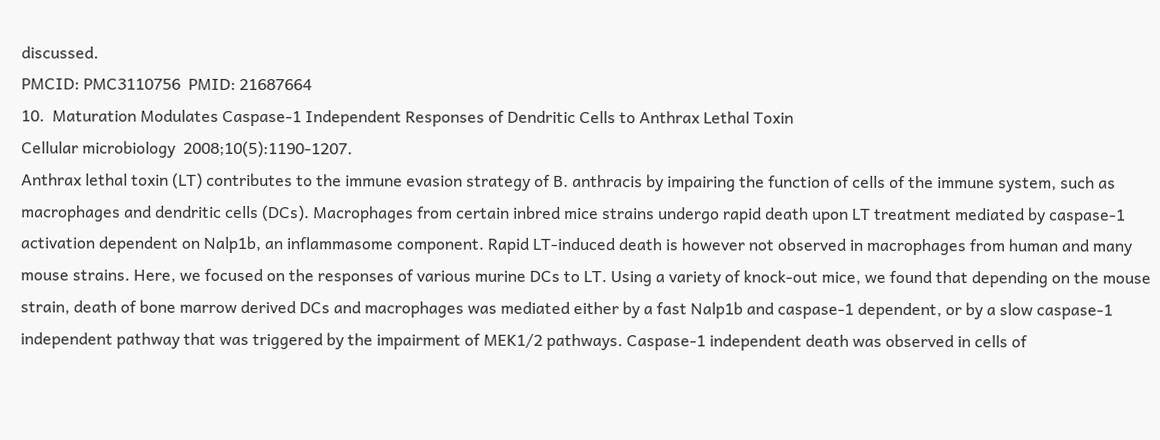discussed.
PMCID: PMC3110756  PMID: 21687664
10.  Maturation Modulates Caspase-1 Independent Responses of Dendritic Cells to Anthrax Lethal Toxin
Cellular microbiology  2008;10(5):1190-1207.
Anthrax lethal toxin (LT) contributes to the immune evasion strategy of B. anthracis by impairing the function of cells of the immune system, such as macrophages and dendritic cells (DCs). Macrophages from certain inbred mice strains undergo rapid death upon LT treatment mediated by caspase-1 activation dependent on Nalp1b, an inflammasome component. Rapid LT-induced death is however not observed in macrophages from human and many mouse strains. Here, we focused on the responses of various murine DCs to LT. Using a variety of knock-out mice, we found that depending on the mouse strain, death of bone marrow derived DCs and macrophages was mediated either by a fast Nalp1b and caspase-1 dependent, or by a slow caspase-1 independent pathway that was triggered by the impairment of MEK1/2 pathways. Caspase-1 independent death was observed in cells of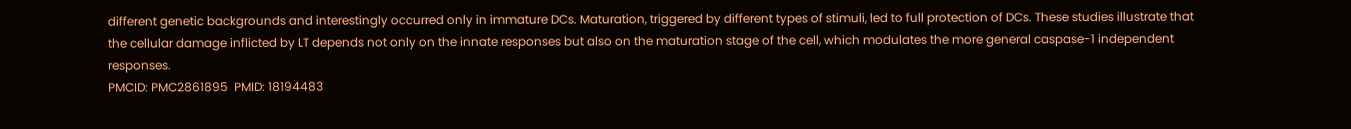different genetic backgrounds and interestingly occurred only in immature DCs. Maturation, triggered by different types of stimuli, led to full protection of DCs. These studies illustrate that the cellular damage inflicted by LT depends not only on the innate responses but also on the maturation stage of the cell, which modulates the more general caspase-1 independent responses.
PMCID: PMC2861895  PMID: 18194483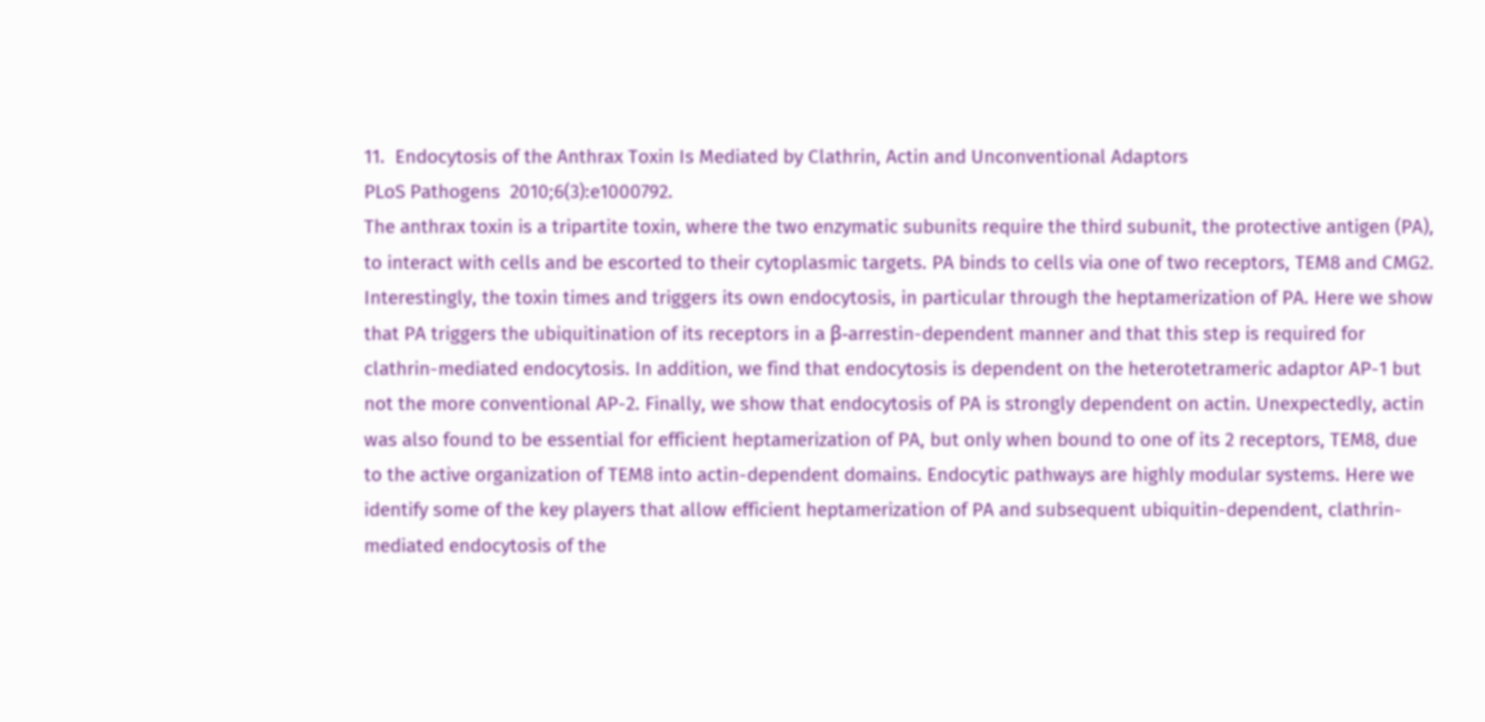11.  Endocytosis of the Anthrax Toxin Is Mediated by Clathrin, Actin and Unconventional Adaptors
PLoS Pathogens  2010;6(3):e1000792.
The anthrax toxin is a tripartite toxin, where the two enzymatic subunits require the third subunit, the protective antigen (PA), to interact with cells and be escorted to their cytoplasmic targets. PA binds to cells via one of two receptors, TEM8 and CMG2. Interestingly, the toxin times and triggers its own endocytosis, in particular through the heptamerization of PA. Here we show that PA triggers the ubiquitination of its receptors in a β-arrestin-dependent manner and that this step is required for clathrin-mediated endocytosis. In addition, we find that endocytosis is dependent on the heterotetrameric adaptor AP-1 but not the more conventional AP-2. Finally, we show that endocytosis of PA is strongly dependent on actin. Unexpectedly, actin was also found to be essential for efficient heptamerization of PA, but only when bound to one of its 2 receptors, TEM8, due to the active organization of TEM8 into actin-dependent domains. Endocytic pathways are highly modular systems. Here we identify some of the key players that allow efficient heptamerization of PA and subsequent ubiquitin-dependent, clathrin-mediated endocytosis of the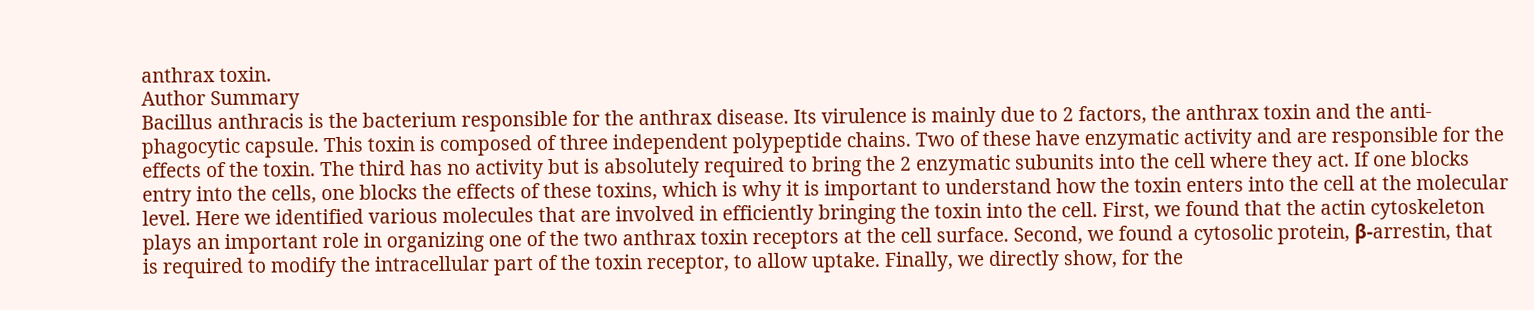anthrax toxin.
Author Summary
Bacillus anthracis is the bacterium responsible for the anthrax disease. Its virulence is mainly due to 2 factors, the anthrax toxin and the anti-phagocytic capsule. This toxin is composed of three independent polypeptide chains. Two of these have enzymatic activity and are responsible for the effects of the toxin. The third has no activity but is absolutely required to bring the 2 enzymatic subunits into the cell where they act. If one blocks entry into the cells, one blocks the effects of these toxins, which is why it is important to understand how the toxin enters into the cell at the molecular level. Here we identified various molecules that are involved in efficiently bringing the toxin into the cell. First, we found that the actin cytoskeleton plays an important role in organizing one of the two anthrax toxin receptors at the cell surface. Second, we found a cytosolic protein, β-arrestin, that is required to modify the intracellular part of the toxin receptor, to allow uptake. Finally, we directly show, for the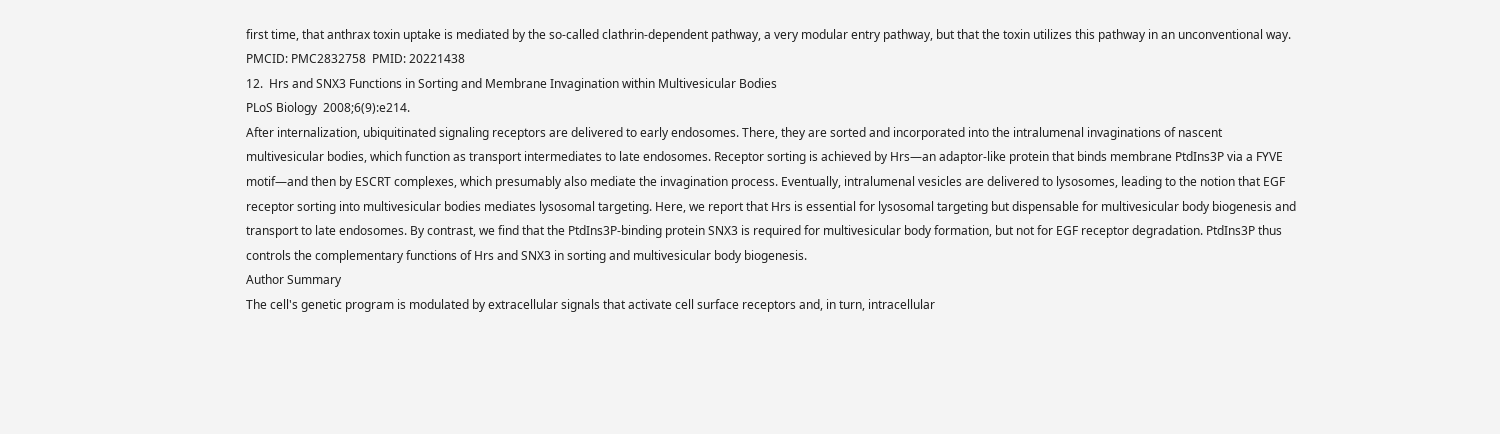first time, that anthrax toxin uptake is mediated by the so-called clathrin-dependent pathway, a very modular entry pathway, but that the toxin utilizes this pathway in an unconventional way.
PMCID: PMC2832758  PMID: 20221438
12.  Hrs and SNX3 Functions in Sorting and Membrane Invagination within Multivesicular Bodies
PLoS Biology  2008;6(9):e214.
After internalization, ubiquitinated signaling receptors are delivered to early endosomes. There, they are sorted and incorporated into the intralumenal invaginations of nascent multivesicular bodies, which function as transport intermediates to late endosomes. Receptor sorting is achieved by Hrs—an adaptor-like protein that binds membrane PtdIns3P via a FYVE motif—and then by ESCRT complexes, which presumably also mediate the invagination process. Eventually, intralumenal vesicles are delivered to lysosomes, leading to the notion that EGF receptor sorting into multivesicular bodies mediates lysosomal targeting. Here, we report that Hrs is essential for lysosomal targeting but dispensable for multivesicular body biogenesis and transport to late endosomes. By contrast, we find that the PtdIns3P-binding protein SNX3 is required for multivesicular body formation, but not for EGF receptor degradation. PtdIns3P thus controls the complementary functions of Hrs and SNX3 in sorting and multivesicular body biogenesis.
Author Summary
The cell's genetic program is modulated by extracellular signals that activate cell surface receptors and, in turn, intracellular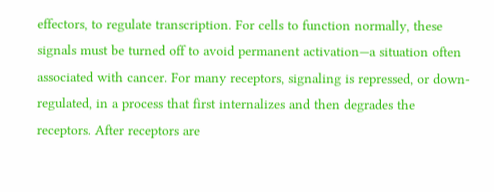effectors, to regulate transcription. For cells to function normally, these signals must be turned off to avoid permanent activation—a situation often associated with cancer. For many receptors, signaling is repressed, or down-regulated, in a process that first internalizes and then degrades the receptors. After receptors are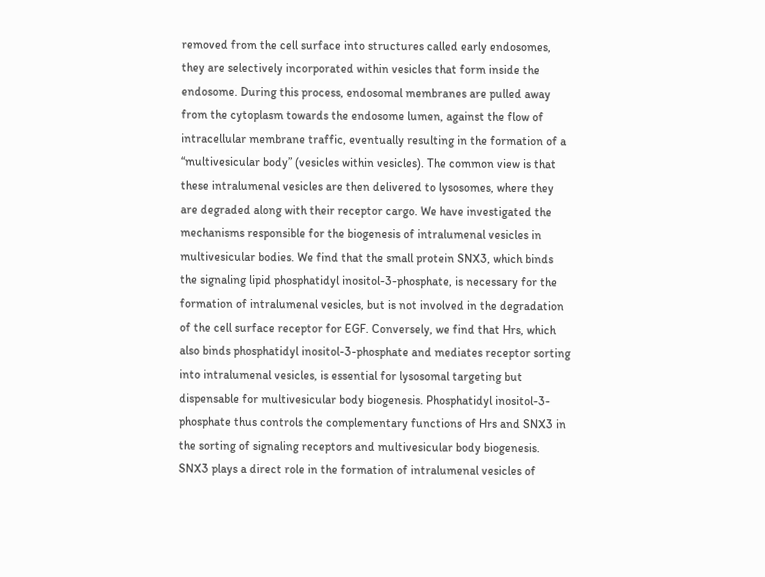removed from the cell surface into structures called early endosomes, they are selectively incorporated within vesicles that form inside the endosome. During this process, endosomal membranes are pulled away from the cytoplasm towards the endosome lumen, against the flow of intracellular membrane traffic, eventually resulting in the formation of a “multivesicular body” (vesicles within vesicles). The common view is that these intralumenal vesicles are then delivered to lysosomes, where they are degraded along with their receptor cargo. We have investigated the mechanisms responsible for the biogenesis of intralumenal vesicles in multivesicular bodies. We find that the small protein SNX3, which binds the signaling lipid phosphatidyl inositol-3-phosphate, is necessary for the formation of intralumenal vesicles, but is not involved in the degradation of the cell surface receptor for EGF. Conversely, we find that Hrs, which also binds phosphatidyl inositol-3-phosphate and mediates receptor sorting into intralumenal vesicles, is essential for lysosomal targeting but dispensable for multivesicular body biogenesis. Phosphatidyl inositol-3-phosphate thus controls the complementary functions of Hrs and SNX3 in the sorting of signaling receptors and multivesicular body biogenesis.
SNX3 plays a direct role in the formation of intralumenal vesicles of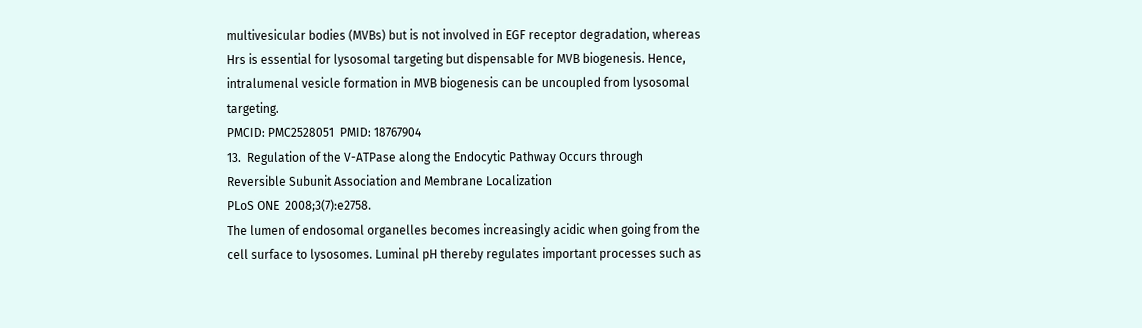multivesicular bodies (MVBs) but is not involved in EGF receptor degradation, whereas Hrs is essential for lysosomal targeting but dispensable for MVB biogenesis. Hence, intralumenal vesicle formation in MVB biogenesis can be uncoupled from lysosomal targeting.
PMCID: PMC2528051  PMID: 18767904
13.  Regulation of the V-ATPase along the Endocytic Pathway Occurs through Reversible Subunit Association and Membrane Localization
PLoS ONE  2008;3(7):e2758.
The lumen of endosomal organelles becomes increasingly acidic when going from the cell surface to lysosomes. Luminal pH thereby regulates important processes such as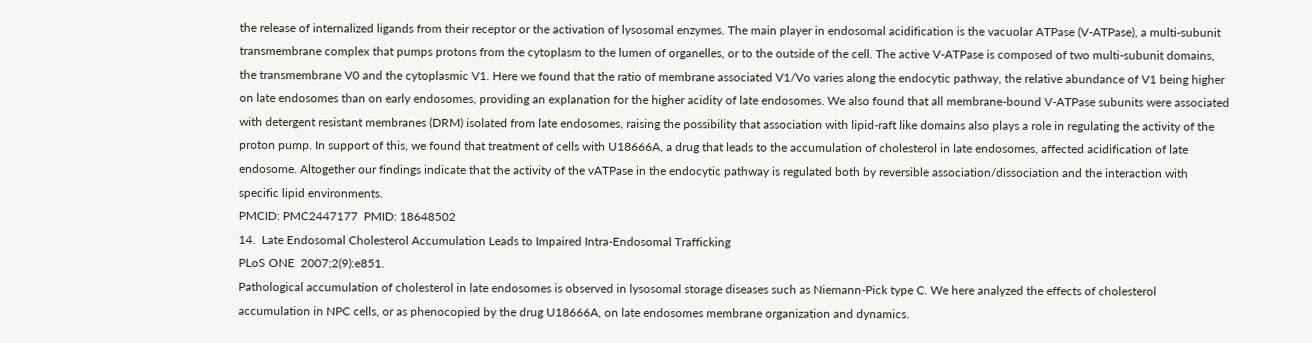the release of internalized ligands from their receptor or the activation of lysosomal enzymes. The main player in endosomal acidification is the vacuolar ATPase (V-ATPase), a multi-subunit transmembrane complex that pumps protons from the cytoplasm to the lumen of organelles, or to the outside of the cell. The active V-ATPase is composed of two multi-subunit domains, the transmembrane V0 and the cytoplasmic V1. Here we found that the ratio of membrane associated V1/Vo varies along the endocytic pathway, the relative abundance of V1 being higher on late endosomes than on early endosomes, providing an explanation for the higher acidity of late endosomes. We also found that all membrane-bound V-ATPase subunits were associated with detergent resistant membranes (DRM) isolated from late endosomes, raising the possibility that association with lipid-raft like domains also plays a role in regulating the activity of the proton pump. In support of this, we found that treatment of cells with U18666A, a drug that leads to the accumulation of cholesterol in late endosomes, affected acidification of late endosome. Altogether our findings indicate that the activity of the vATPase in the endocytic pathway is regulated both by reversible association/dissociation and the interaction with specific lipid environments.
PMCID: PMC2447177  PMID: 18648502
14.  Late Endosomal Cholesterol Accumulation Leads to Impaired Intra-Endosomal Trafficking
PLoS ONE  2007;2(9):e851.
Pathological accumulation of cholesterol in late endosomes is observed in lysosomal storage diseases such as Niemann-Pick type C. We here analyzed the effects of cholesterol accumulation in NPC cells, or as phenocopied by the drug U18666A, on late endosomes membrane organization and dynamics.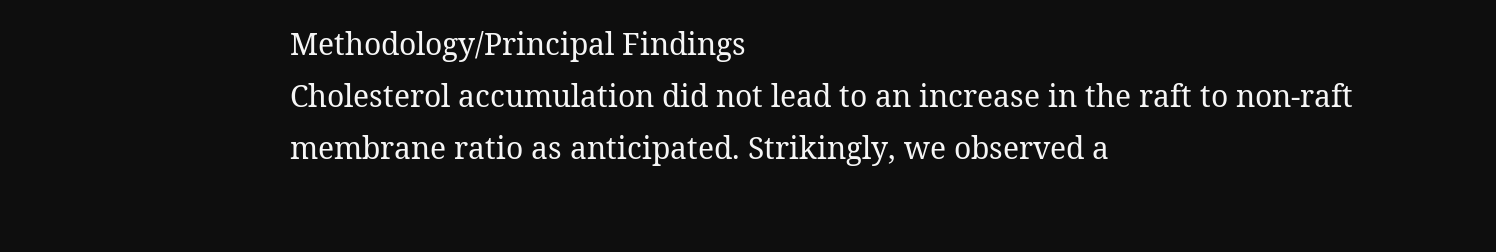Methodology/Principal Findings
Cholesterol accumulation did not lead to an increase in the raft to non-raft membrane ratio as anticipated. Strikingly, we observed a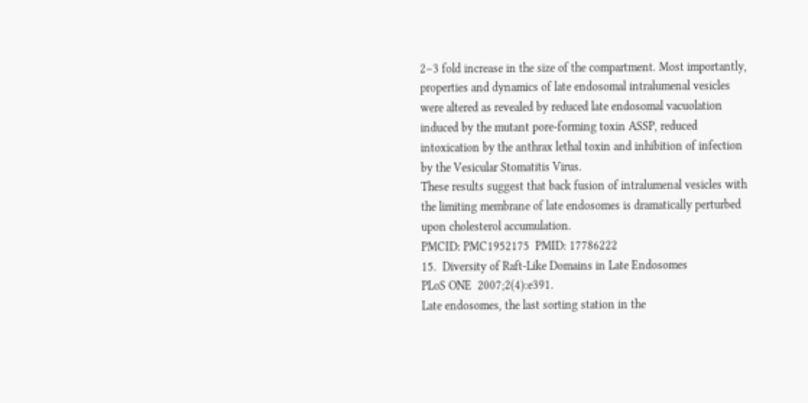2–3 fold increase in the size of the compartment. Most importantly, properties and dynamics of late endosomal intralumenal vesicles were altered as revealed by reduced late endosomal vacuolation induced by the mutant pore-forming toxin ASSP, reduced intoxication by the anthrax lethal toxin and inhibition of infection by the Vesicular Stomatitis Virus.
These results suggest that back fusion of intralumenal vesicles with the limiting membrane of late endosomes is dramatically perturbed upon cholesterol accumulation.
PMCID: PMC1952175  PMID: 17786222
15.  Diversity of Raft-Like Domains in Late Endosomes
PLoS ONE  2007;2(4):e391.
Late endosomes, the last sorting station in the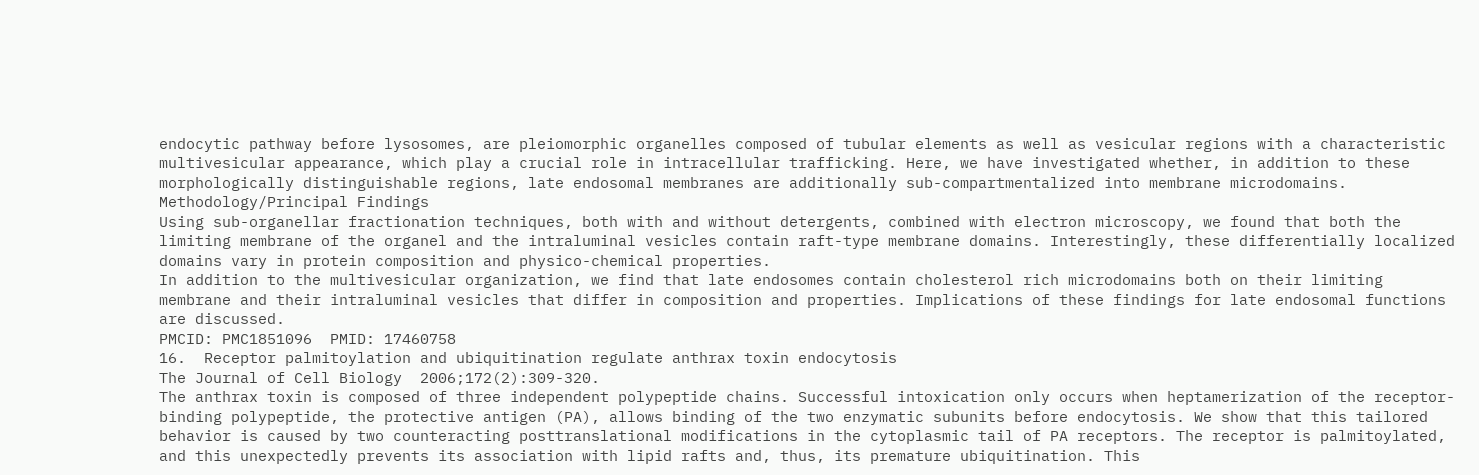endocytic pathway before lysosomes, are pleiomorphic organelles composed of tubular elements as well as vesicular regions with a characteristic multivesicular appearance, which play a crucial role in intracellular trafficking. Here, we have investigated whether, in addition to these morphologically distinguishable regions, late endosomal membranes are additionally sub-compartmentalized into membrane microdomains.
Methodology/Principal Findings
Using sub-organellar fractionation techniques, both with and without detergents, combined with electron microscopy, we found that both the limiting membrane of the organel and the intraluminal vesicles contain raft-type membrane domains. Interestingly, these differentially localized domains vary in protein composition and physico-chemical properties.
In addition to the multivesicular organization, we find that late endosomes contain cholesterol rich microdomains both on their limiting membrane and their intraluminal vesicles that differ in composition and properties. Implications of these findings for late endosomal functions are discussed.
PMCID: PMC1851096  PMID: 17460758
16.  Receptor palmitoylation and ubiquitination regulate anthrax toxin endocytosis
The Journal of Cell Biology  2006;172(2):309-320.
The anthrax toxin is composed of three independent polypeptide chains. Successful intoxication only occurs when heptamerization of the receptor-binding polypeptide, the protective antigen (PA), allows binding of the two enzymatic subunits before endocytosis. We show that this tailored behavior is caused by two counteracting posttranslational modifications in the cytoplasmic tail of PA receptors. The receptor is palmitoylated, and this unexpectedly prevents its association with lipid rafts and, thus, its premature ubiquitination. This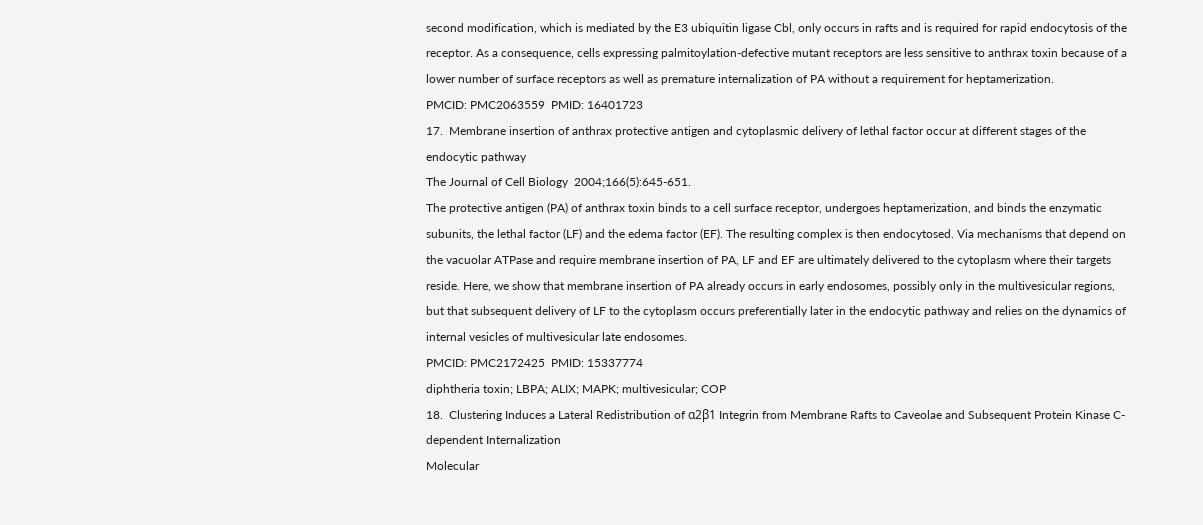second modification, which is mediated by the E3 ubiquitin ligase Cbl, only occurs in rafts and is required for rapid endocytosis of the receptor. As a consequence, cells expressing palmitoylation-defective mutant receptors are less sensitive to anthrax toxin because of a lower number of surface receptors as well as premature internalization of PA without a requirement for heptamerization.
PMCID: PMC2063559  PMID: 16401723
17.  Membrane insertion of anthrax protective antigen and cytoplasmic delivery of lethal factor occur at different stages of the endocytic pathway
The Journal of Cell Biology  2004;166(5):645-651.
The protective antigen (PA) of anthrax toxin binds to a cell surface receptor, undergoes heptamerization, and binds the enzymatic subunits, the lethal factor (LF) and the edema factor (EF). The resulting complex is then endocytosed. Via mechanisms that depend on the vacuolar ATPase and require membrane insertion of PA, LF and EF are ultimately delivered to the cytoplasm where their targets reside. Here, we show that membrane insertion of PA already occurs in early endosomes, possibly only in the multivesicular regions, but that subsequent delivery of LF to the cytoplasm occurs preferentially later in the endocytic pathway and relies on the dynamics of internal vesicles of multivesicular late endosomes.
PMCID: PMC2172425  PMID: 15337774
diphtheria toxin; LBPA; ALIX; MAPK; multivesicular; COP
18.  Clustering Induces a Lateral Redistribution of α2β1 Integrin from Membrane Rafts to Caveolae and Subsequent Protein Kinase C-dependent Internalization
Molecular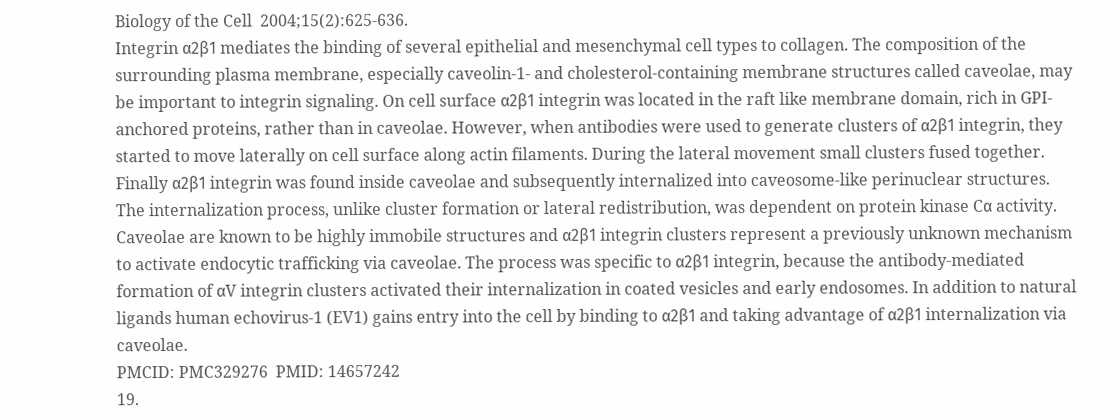Biology of the Cell  2004;15(2):625-636.
Integrin α2β1 mediates the binding of several epithelial and mesenchymal cell types to collagen. The composition of the surrounding plasma membrane, especially caveolin-1- and cholesterol-containing membrane structures called caveolae, may be important to integrin signaling. On cell surface α2β1 integrin was located in the raft like membrane domain, rich in GPI-anchored proteins, rather than in caveolae. However, when antibodies were used to generate clusters of α2β1 integrin, they started to move laterally on cell surface along actin filaments. During the lateral movement small clusters fused together. Finally α2β1 integrin was found inside caveolae and subsequently internalized into caveosome-like perinuclear structures. The internalization process, unlike cluster formation or lateral redistribution, was dependent on protein kinase Cα activity. Caveolae are known to be highly immobile structures and α2β1 integrin clusters represent a previously unknown mechanism to activate endocytic trafficking via caveolae. The process was specific to α2β1 integrin, because the antibody-mediated formation of αV integrin clusters activated their internalization in coated vesicles and early endosomes. In addition to natural ligands human echovirus-1 (EV1) gains entry into the cell by binding to α2β1 and taking advantage of α2β1 internalization via caveolae.
PMCID: PMC329276  PMID: 14657242
19.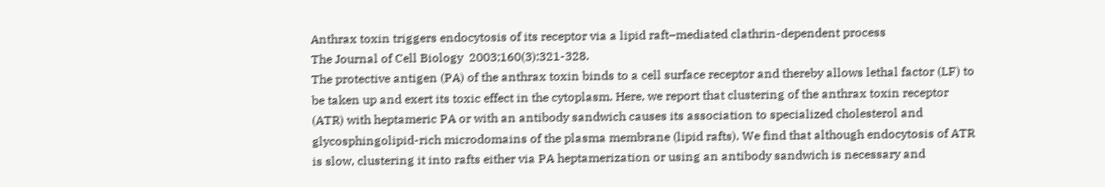Anthrax toxin triggers endocytosis of its receptor via a lipid raft–mediated clathrin-dependent process
The Journal of Cell Biology  2003;160(3):321-328.
The protective antigen (PA) of the anthrax toxin binds to a cell surface receptor and thereby allows lethal factor (LF) to be taken up and exert its toxic effect in the cytoplasm. Here, we report that clustering of the anthrax toxin receptor (ATR) with heptameric PA or with an antibody sandwich causes its association to specialized cholesterol and glycosphingolipid-rich microdomains of the plasma membrane (lipid rafts). We find that although endocytosis of ATR is slow, clustering it into rafts either via PA heptamerization or using an antibody sandwich is necessary and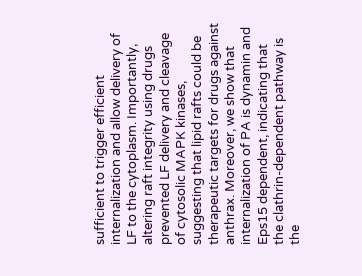sufficient to trigger efficient internalization and allow delivery of LF to the cytoplasm. Importantly, altering raft integrity using drugs prevented LF delivery and cleavage of cytosolic MAPK kinases, suggesting that lipid rafts could be therapeutic targets for drugs against anthrax. Moreover, we show that internalization of PA is dynamin and Eps15 dependent, indicating that the clathrin-dependent pathway is the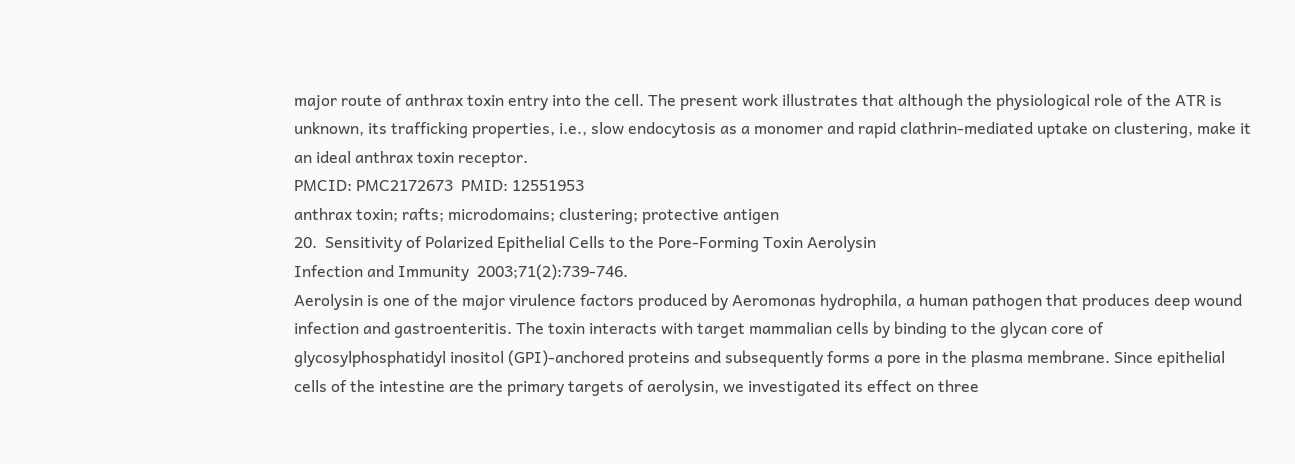major route of anthrax toxin entry into the cell. The present work illustrates that although the physiological role of the ATR is unknown, its trafficking properties, i.e., slow endocytosis as a monomer and rapid clathrin-mediated uptake on clustering, make it an ideal anthrax toxin receptor.
PMCID: PMC2172673  PMID: 12551953
anthrax toxin; rafts; microdomains; clustering; protective antigen
20.  Sensitivity of Polarized Epithelial Cells to the Pore-Forming Toxin Aerolysin
Infection and Immunity  2003;71(2):739-746.
Aerolysin is one of the major virulence factors produced by Aeromonas hydrophila, a human pathogen that produces deep wound infection and gastroenteritis. The toxin interacts with target mammalian cells by binding to the glycan core of glycosylphosphatidyl inositol (GPI)-anchored proteins and subsequently forms a pore in the plasma membrane. Since epithelial cells of the intestine are the primary targets of aerolysin, we investigated its effect on three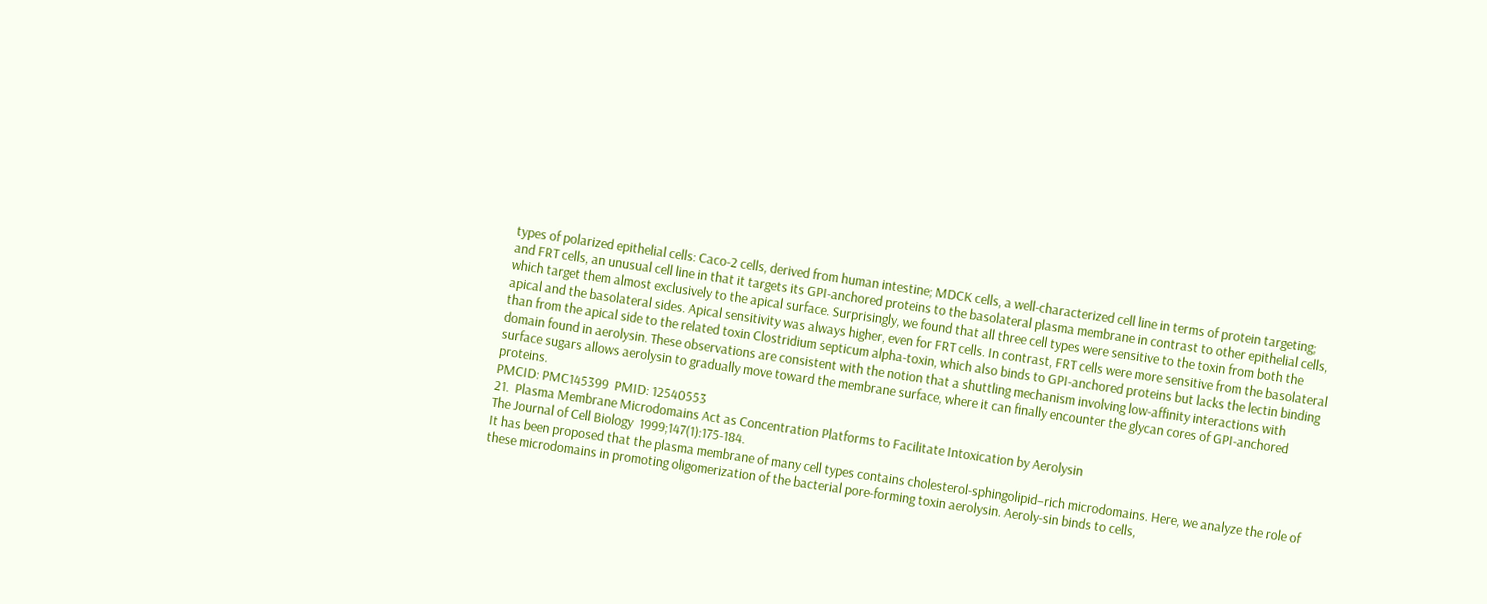types of polarized epithelial cells: Caco-2 cells, derived from human intestine; MDCK cells, a well-characterized cell line in terms of protein targeting; and FRT cells, an unusual cell line in that it targets its GPI-anchored proteins to the basolateral plasma membrane in contrast to other epithelial cells, which target them almost exclusively to the apical surface. Surprisingly, we found that all three cell types were sensitive to the toxin from both the apical and the basolateral sides. Apical sensitivity was always higher, even for FRT cells. In contrast, FRT cells were more sensitive from the basolateral than from the apical side to the related toxin Clostridium septicum alpha-toxin, which also binds to GPI-anchored proteins but lacks the lectin binding domain found in aerolysin. These observations are consistent with the notion that a shuttling mechanism involving low-affinity interactions with surface sugars allows aerolysin to gradually move toward the membrane surface, where it can finally encounter the glycan cores of GPI-anchored proteins.
PMCID: PMC145399  PMID: 12540553
21.  Plasma Membrane Microdomains Act as Concentration Platforms to Facilitate Intoxication by Aerolysin
The Journal of Cell Biology  1999;147(1):175-184.
It has been proposed that the plasma membrane of many cell types contains cholesterol-sphingolipid–rich microdomains. Here, we analyze the role of these microdomains in promoting oligomerization of the bacterial pore-forming toxin aerolysin. Aeroly-sin binds to cells,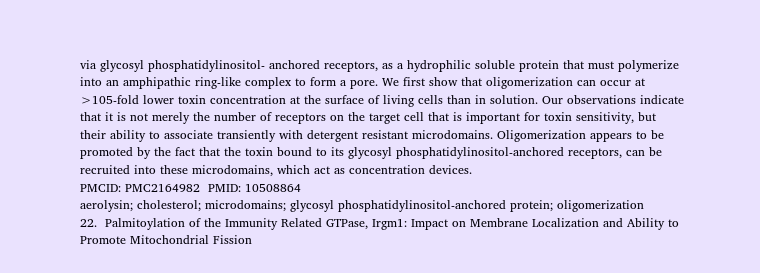via glycosyl phosphatidylinositol- anchored receptors, as a hydrophilic soluble protein that must polymerize into an amphipathic ring-like complex to form a pore. We first show that oligomerization can occur at >105-fold lower toxin concentration at the surface of living cells than in solution. Our observations indicate that it is not merely the number of receptors on the target cell that is important for toxin sensitivity, but their ability to associate transiently with detergent resistant microdomains. Oligomerization appears to be promoted by the fact that the toxin bound to its glycosyl phosphatidylinositol-anchored receptors, can be recruited into these microdomains, which act as concentration devices.
PMCID: PMC2164982  PMID: 10508864
aerolysin; cholesterol; microdomains; glycosyl phosphatidylinositol-anchored protein; oligomerization
22.  Palmitoylation of the Immunity Related GTPase, Irgm1: Impact on Membrane Localization and Ability to Promote Mitochondrial Fission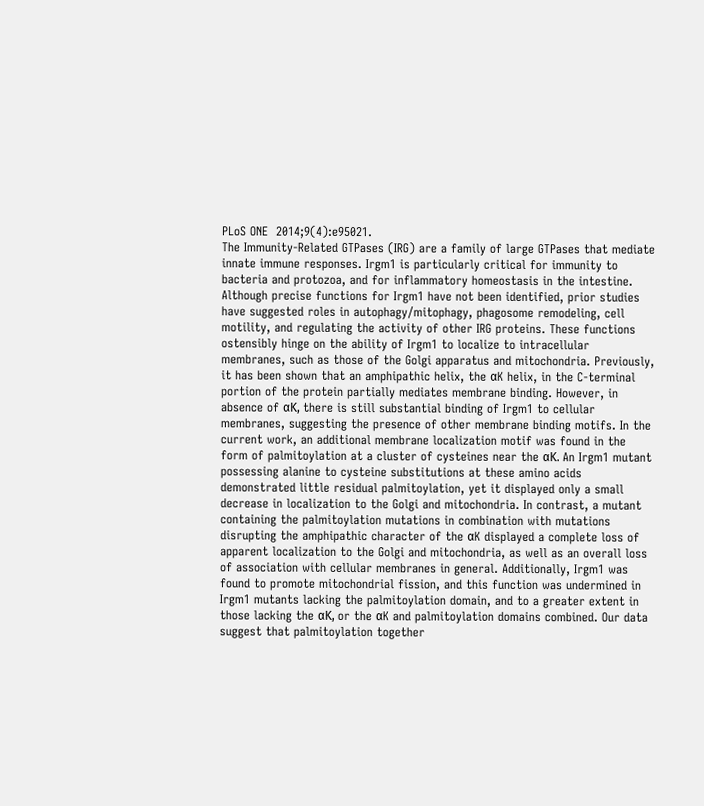PLoS ONE  2014;9(4):e95021.
The Immunity-Related GTPases (IRG) are a family of large GTPases that mediate innate immune responses. Irgm1 is particularly critical for immunity to bacteria and protozoa, and for inflammatory homeostasis in the intestine. Although precise functions for Irgm1 have not been identified, prior studies have suggested roles in autophagy/mitophagy, phagosome remodeling, cell motility, and regulating the activity of other IRG proteins. These functions ostensibly hinge on the ability of Irgm1 to localize to intracellular membranes, such as those of the Golgi apparatus and mitochondria. Previously, it has been shown that an amphipathic helix, the αK helix, in the C-terminal portion of the protein partially mediates membrane binding. However, in absence of αK, there is still substantial binding of Irgm1 to cellular membranes, suggesting the presence of other membrane binding motifs. In the current work, an additional membrane localization motif was found in the form of palmitoylation at a cluster of cysteines near the αK. An Irgm1 mutant possessing alanine to cysteine substitutions at these amino acids demonstrated little residual palmitoylation, yet it displayed only a small decrease in localization to the Golgi and mitochondria. In contrast, a mutant containing the palmitoylation mutations in combination with mutations disrupting the amphipathic character of the αK displayed a complete loss of apparent localization to the Golgi and mitochondria, as well as an overall loss of association with cellular membranes in general. Additionally, Irgm1 was found to promote mitochondrial fission, and this function was undermined in Irgm1 mutants lacking the palmitoylation domain, and to a greater extent in those lacking the αK, or the αK and palmitoylation domains combined. Our data suggest that palmitoylation together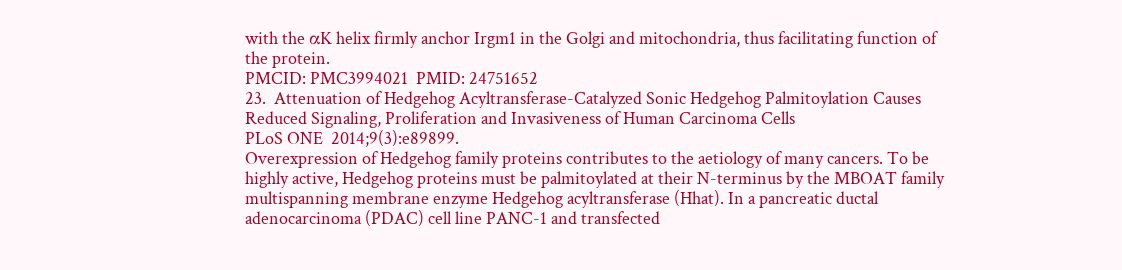with the αK helix firmly anchor Irgm1 in the Golgi and mitochondria, thus facilitating function of the protein.
PMCID: PMC3994021  PMID: 24751652
23.  Attenuation of Hedgehog Acyltransferase-Catalyzed Sonic Hedgehog Palmitoylation Causes Reduced Signaling, Proliferation and Invasiveness of Human Carcinoma Cells
PLoS ONE  2014;9(3):e89899.
Overexpression of Hedgehog family proteins contributes to the aetiology of many cancers. To be highly active, Hedgehog proteins must be palmitoylated at their N-terminus by the MBOAT family multispanning membrane enzyme Hedgehog acyltransferase (Hhat). In a pancreatic ductal adenocarcinoma (PDAC) cell line PANC-1 and transfected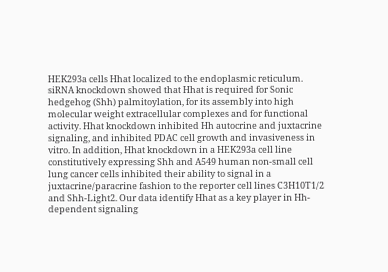HEK293a cells Hhat localized to the endoplasmic reticulum. siRNA knockdown showed that Hhat is required for Sonic hedgehog (Shh) palmitoylation, for its assembly into high molecular weight extracellular complexes and for functional activity. Hhat knockdown inhibited Hh autocrine and juxtacrine signaling, and inhibited PDAC cell growth and invasiveness in vitro. In addition, Hhat knockdown in a HEK293a cell line constitutively expressing Shh and A549 human non-small cell lung cancer cells inhibited their ability to signal in a juxtacrine/paracrine fashion to the reporter cell lines C3H10T1/2 and Shh-Light2. Our data identify Hhat as a key player in Hh-dependent signaling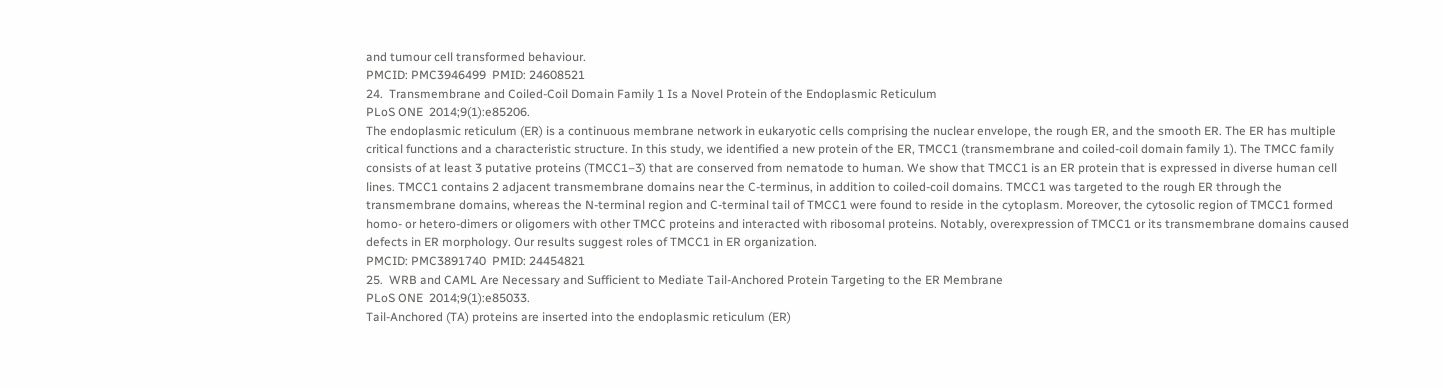and tumour cell transformed behaviour.
PMCID: PMC3946499  PMID: 24608521
24.  Transmembrane and Coiled-Coil Domain Family 1 Is a Novel Protein of the Endoplasmic Reticulum
PLoS ONE  2014;9(1):e85206.
The endoplasmic reticulum (ER) is a continuous membrane network in eukaryotic cells comprising the nuclear envelope, the rough ER, and the smooth ER. The ER has multiple critical functions and a characteristic structure. In this study, we identified a new protein of the ER, TMCC1 (transmembrane and coiled-coil domain family 1). The TMCC family consists of at least 3 putative proteins (TMCC1–3) that are conserved from nematode to human. We show that TMCC1 is an ER protein that is expressed in diverse human cell lines. TMCC1 contains 2 adjacent transmembrane domains near the C-terminus, in addition to coiled-coil domains. TMCC1 was targeted to the rough ER through the transmembrane domains, whereas the N-terminal region and C-terminal tail of TMCC1 were found to reside in the cytoplasm. Moreover, the cytosolic region of TMCC1 formed homo- or hetero-dimers or oligomers with other TMCC proteins and interacted with ribosomal proteins. Notably, overexpression of TMCC1 or its transmembrane domains caused defects in ER morphology. Our results suggest roles of TMCC1 in ER organization.
PMCID: PMC3891740  PMID: 24454821
25.  WRB and CAML Are Necessary and Sufficient to Mediate Tail-Anchored Protein Targeting to the ER Membrane
PLoS ONE  2014;9(1):e85033.
Tail-Anchored (TA) proteins are inserted into the endoplasmic reticulum (ER)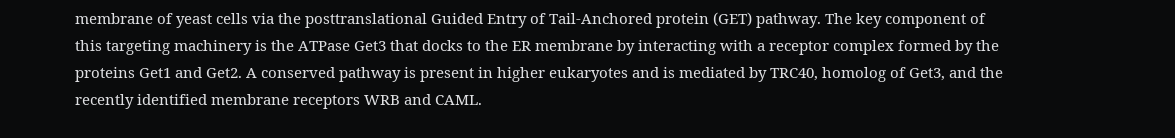membrane of yeast cells via the posttranslational Guided Entry of Tail-Anchored protein (GET) pathway. The key component of this targeting machinery is the ATPase Get3 that docks to the ER membrane by interacting with a receptor complex formed by the proteins Get1 and Get2. A conserved pathway is present in higher eukaryotes and is mediated by TRC40, homolog of Get3, and the recently identified membrane receptors WRB and CAML.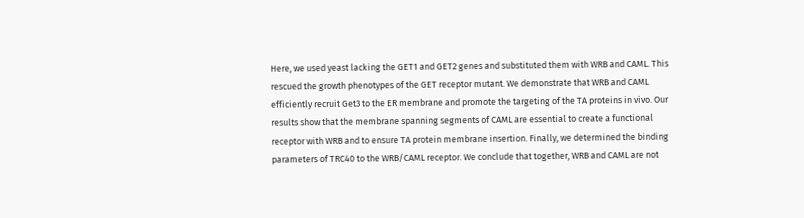Here, we used yeast lacking the GET1 and GET2 genes and substituted them with WRB and CAML. This rescued the growth phenotypes of the GET receptor mutant. We demonstrate that WRB and CAML efficiently recruit Get3 to the ER membrane and promote the targeting of the TA proteins in vivo. Our results show that the membrane spanning segments of CAML are essential to create a functional receptor with WRB and to ensure TA protein membrane insertion. Finally, we determined the binding parameters of TRC40 to the WRB/CAML receptor. We conclude that together, WRB and CAML are not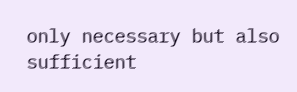only necessary but also sufficient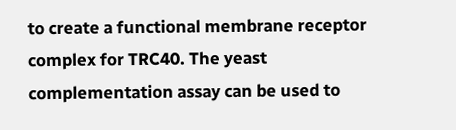to create a functional membrane receptor complex for TRC40. The yeast complementation assay can be used to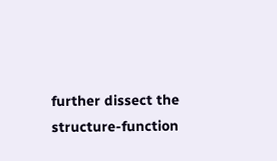further dissect the structure-function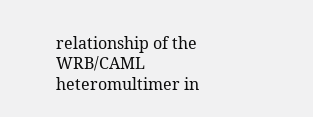relationship of the WRB/CAML heteromultimer in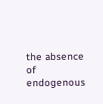the absence of endogenous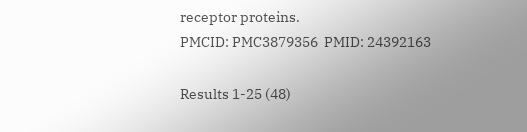receptor proteins.
PMCID: PMC3879356  PMID: 24392163

Results 1-25 (48)